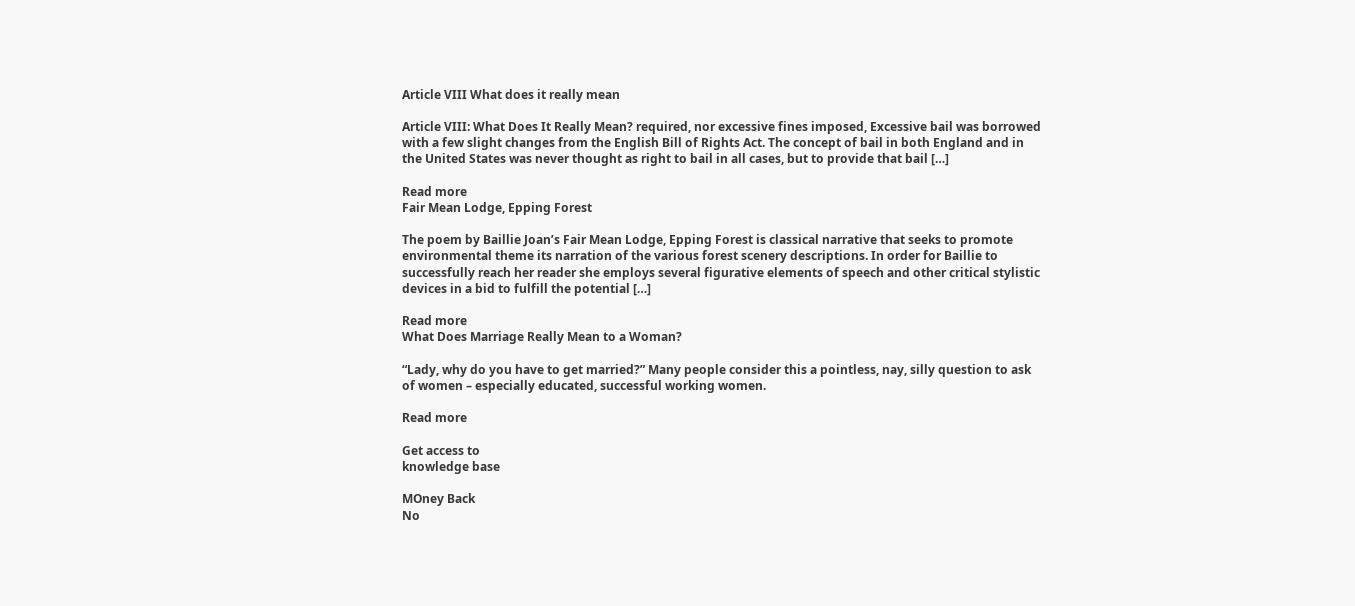Article VIII What does it really mean

Article VIII: What Does It Really Mean? required, nor excessive fines imposed, Excessive bail was borrowed with a few slight changes from the English Bill of Rights Act. The concept of bail in both England and in the United States was never thought as right to bail in all cases, but to provide that bail […]

Read more
Fair Mean Lodge, Epping Forest

The poem by Baillie Joan’s Fair Mean Lodge, Epping Forest is classical narrative that seeks to promote environmental theme its narration of the various forest scenery descriptions. In order for Baillie to successfully reach her reader she employs several figurative elements of speech and other critical stylistic devices in a bid to fulfill the potential […]

Read more
What Does Marriage Really Mean to a Woman?

“Lady, why do you have to get married?” Many people consider this a pointless, nay, silly question to ask of women – especially educated, successful working women.

Read more

Get access to
knowledge base

MOney Back
No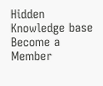Hidden
Knowledge base
Become a Member